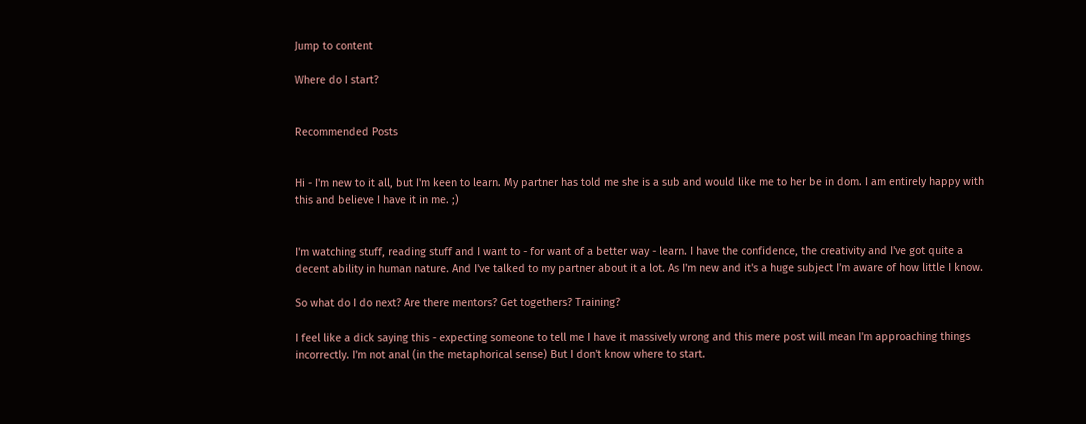Jump to content

Where do I start?


Recommended Posts


Hi - I'm new to it all, but I'm keen to learn. My partner has told me she is a sub and would like me to her be in dom. I am entirely happy with this and believe I have it in me. ;)


I'm watching stuff, reading stuff and I want to - for want of a better way - learn. I have the confidence, the creativity and I've got quite a decent ability in human nature. And I've talked to my partner about it a lot. As I'm new and it's a huge subject I'm aware of how little I know.

So what do I do next? Are there mentors? Get togethers? Training?

I feel like a dick saying this - expecting someone to tell me I have it massively wrong and this mere post will mean I'm approaching things incorrectly. I'm not anal (in the metaphorical sense) But I don't know where to start.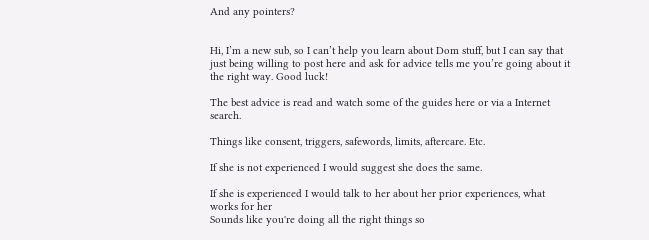And any pointers?


Hi, I’m a new sub, so I can’t help you learn about Dom stuff, but I can say that just being willing to post here and ask for advice tells me you’re going about it the right way. Good luck!

The best advice is read and watch some of the guides here or via a Internet search.

Things like consent, triggers, safewords, limits, aftercare. Etc.

If she is not experienced I would suggest she does the same.

If she is experienced I would talk to her about her prior experiences, what works for her
Sounds like you're doing all the right things so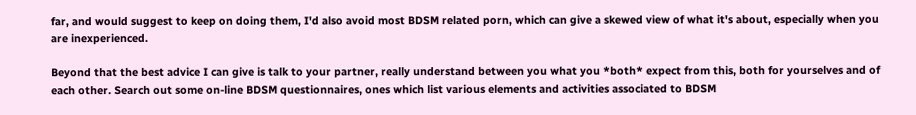far, and would suggest to keep on doing them, I'd also avoid most BDSM related porn, which can give a skewed view of what it's about, especially when you are inexperienced.

Beyond that the best advice I can give is talk to your partner, really understand between you what you *both* expect from this, both for yourselves and of each other. Search out some on-line BDSM questionnaires, ones which list various elements and activities associated to BDSM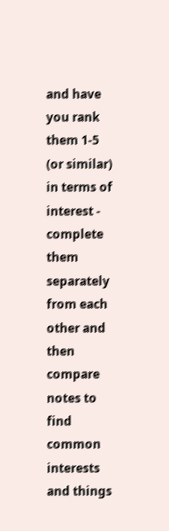and have you rank them 1-5 (or similar) in terms of interest - complete them separately from each other and then compare notes to find common interests and things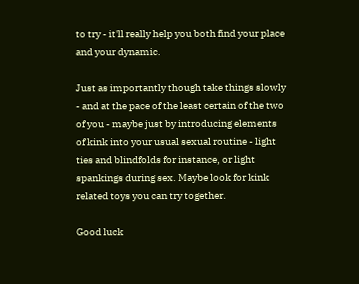to try - it'll really help you both find your place and your dynamic.

Just as importantly though take things slowly - and at the pace of the least certain of the two of you - maybe just by introducing elements of kink into your usual sexual routine - light ties and blindfolds for instance, or light spankings during sex. Maybe look for kink related toys you can try together.

Good luck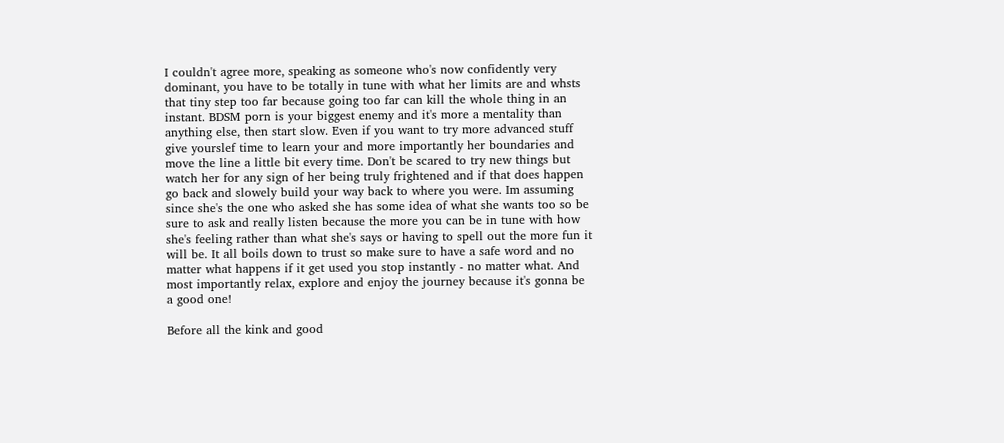I couldn't agree more, speaking as someone who's now confidently very dominant, you have to be totally in tune with what her limits are and whsts that tiny step too far because going too far can kill the whole thing in an instant. BDSM porn is your biggest enemy and it's more a mentality than anything else, then start slow. Even if you want to try more advanced stuff give yourslef time to learn your and more importantly her boundaries and move the line a little bit every time. Don't be scared to try new things but watch her for any sign of her being truly frightened and if that does happen go back and slowely build your way back to where you were. Im assuming since she's the one who asked she has some idea of what she wants too so be sure to ask and really listen because the more you can be in tune with how she's feeling rather than what she's says or having to spell out the more fun it will be. It all boils down to trust so make sure to have a safe word and no matter what happens if it get used you stop instantly - no matter what. And most importantly relax, explore and enjoy the journey because it's gonna be a good one!

Before all the kink and good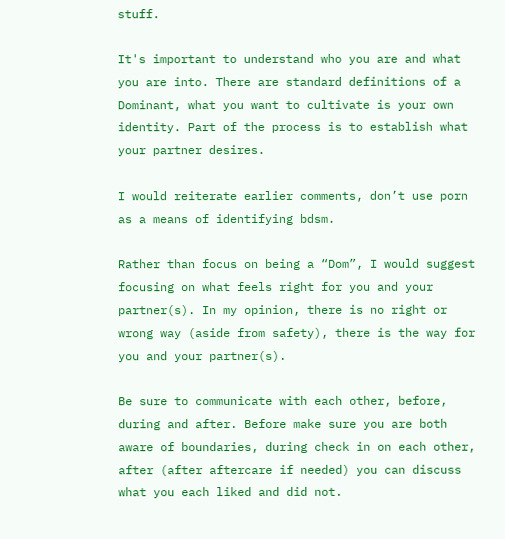stuff.

It's important to understand who you are and what you are into. There are standard definitions of a Dominant, what you want to cultivate is your own identity. Part of the process is to establish what your partner desires.

I would reiterate earlier comments, don’t use porn as a means of identifying bdsm.

Rather than focus on being a “Dom”, I would suggest focusing on what feels right for you and your partner(s). In my opinion, there is no right or wrong way (aside from safety), there is the way for you and your partner(s).

Be sure to communicate with each other, before, during and after. Before make sure you are both aware of boundaries, during check in on each other, after (after aftercare if needed) you can discuss what you each liked and did not.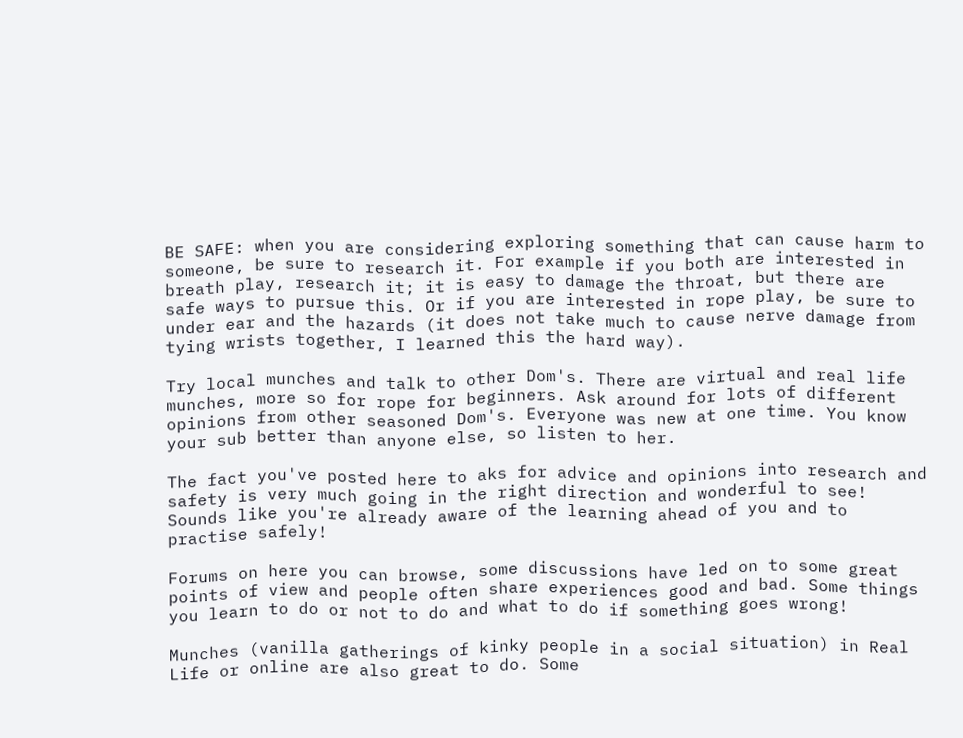BE SAFE: when you are considering exploring something that can cause harm to someone, be sure to research it. For example if you both are interested in breath play, research it; it is easy to damage the throat, but there are safe ways to pursue this. Or if you are interested in rope play, be sure to under ear and the hazards (it does not take much to cause nerve damage from tying wrists together, I learned this the hard way).

Try local munches and talk to other Dom's. There are virtual and real life munches, more so for rope for beginners. Ask around for lots of different opinions from other seasoned Dom's. Everyone was new at one time. You know your sub better than anyone else, so listen to her.

The fact you've posted here to aks for advice and opinions into research and safety is very much going in the right direction and wonderful to see! Sounds like you're already aware of the learning ahead of you and to practise safely!

Forums on here you can browse, some discussions have led on to some great points of view and people often share experiences good and bad. Some things you learn to do or not to do and what to do if something goes wrong!

Munches (vanilla gatherings of kinky people in a social situation) in Real Life or online are also great to do. Some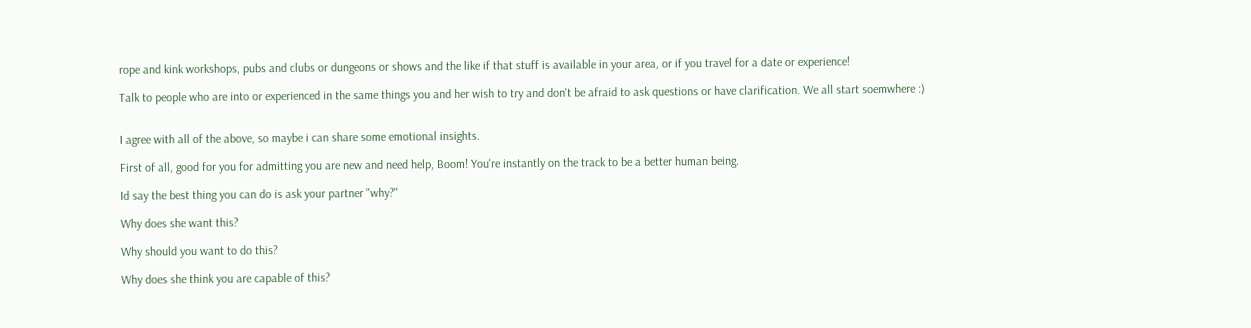rope and kink workshops, pubs and clubs or dungeons or shows and the like if that stuff is available in your area, or if you travel for a date or experience!

Talk to people who are into or experienced in the same things you and her wish to try and don't be afraid to ask questions or have clarification. We all start soemwhere :)


I agree with all of the above, so maybe i can share some emotional insights.

First of all, good for you for admitting you are new and need help, Boom! You're instantly on the track to be a better human being.

Id say the best thing you can do is ask your partner "why?"

Why does she want this?

Why should you want to do this?

Why does she think you are capable of this?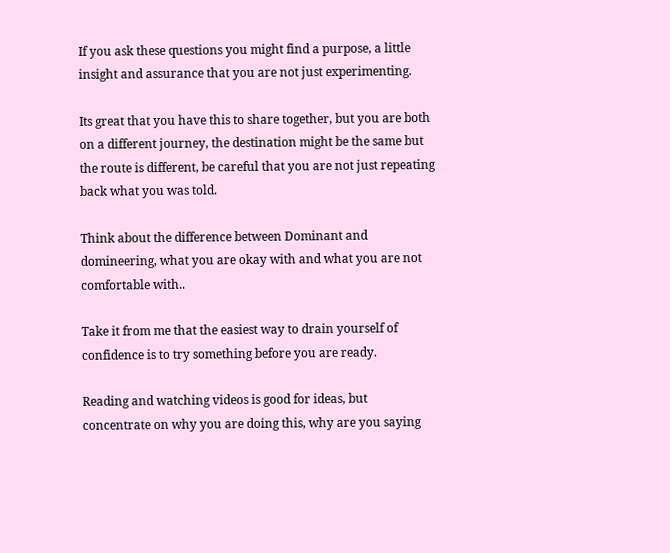If you ask these questions you might find a purpose, a little insight and assurance that you are not just experimenting.

Its great that you have this to share together, but you are both on a different journey, the destination might be the same but the route is different, be careful that you are not just repeating back what you was told.

Think about the difference between Dominant and domineering, what you are okay with and what you are not comfortable with..

Take it from me that the easiest way to drain yourself of confidence is to try something before you are ready.

Reading and watching videos is good for ideas, but concentrate on why you are doing this, why are you saying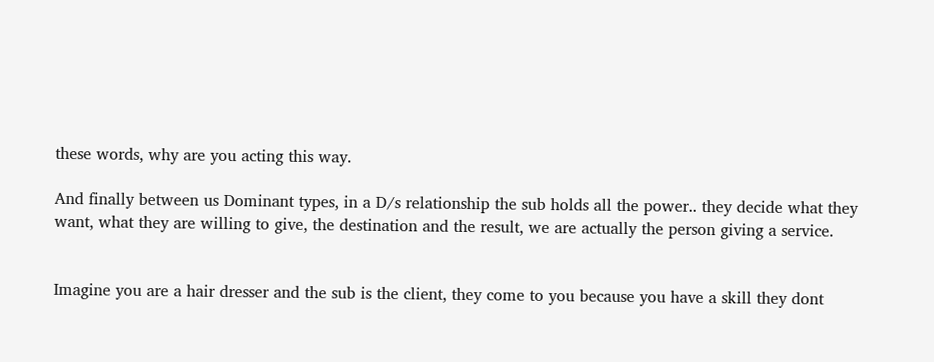these words, why are you acting this way.

And finally between us Dominant types, in a D/s relationship the sub holds all the power.. they decide what they want, what they are willing to give, the destination and the result, we are actually the person giving a service.


Imagine you are a hair dresser and the sub is the client, they come to you because you have a skill they dont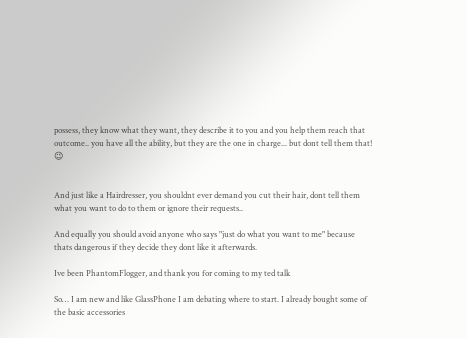possess, they know what they want, they describe it to you and you help them reach that outcome.. you have all the ability, but they are the one in charge... but dont tell them that! 😉


And just like a Hairdresser, you shouldnt ever demand you cut their hair, dont tell them what you want to do to them or ignore their requests..

And equally you should avoid anyone who says "just do what you want to me" because thats dangerous if they decide they dont like it afterwards.

Ive been PhantomFlogger, and thank you for coming to my ted talk

So… I am new and like GlassPhone I am debating where to start. I already bought some of the basic accessories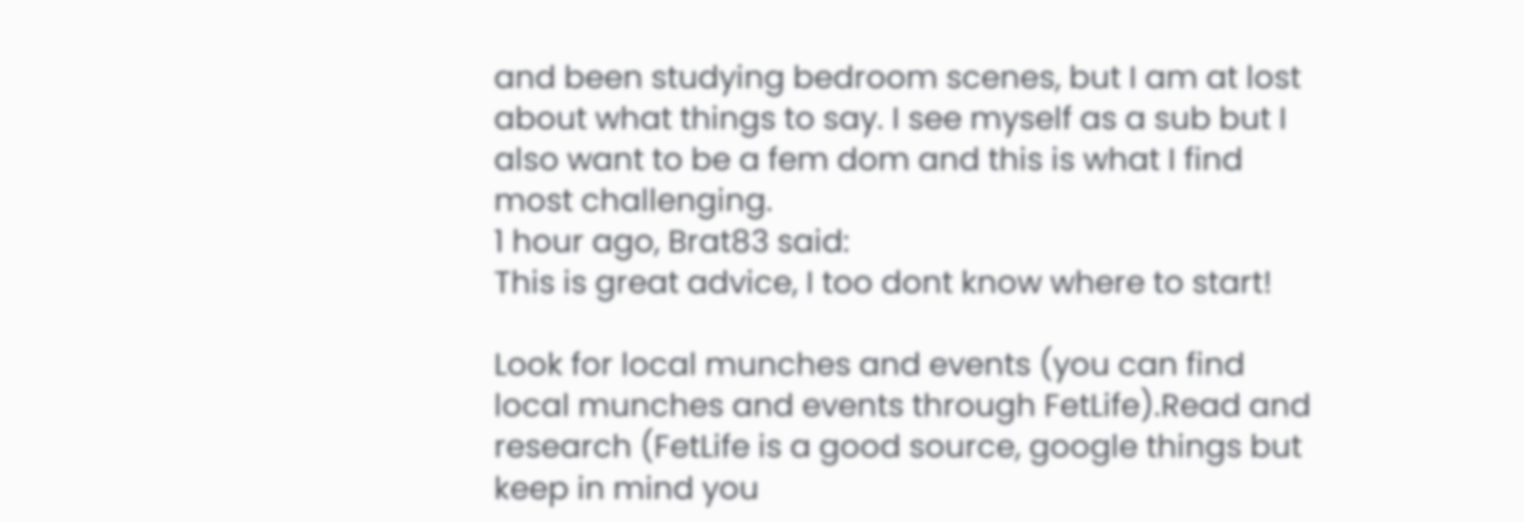and been studying bedroom scenes, but I am at lost about what things to say. I see myself as a sub but I also want to be a fem dom and this is what I find most challenging.
1 hour ago, Brat83 said:
This is great advice, I too dont know where to start!

Look for local munches and events (you can find local munches and events through FetLife).Read and research (FetLife is a good source, google things but keep in mind you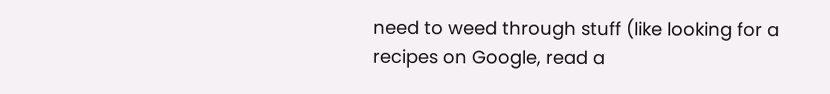need to weed through stuff (like looking for a recipes on Google, read a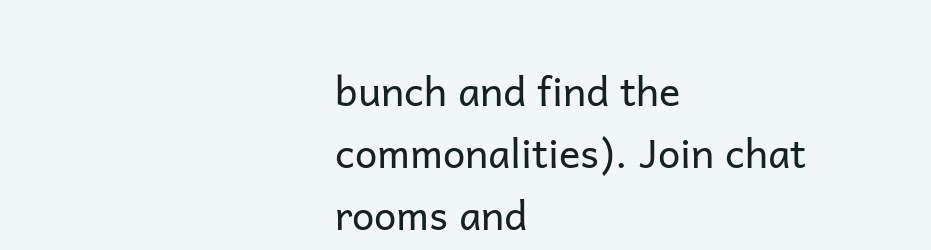bunch and find the commonalities). Join chat rooms and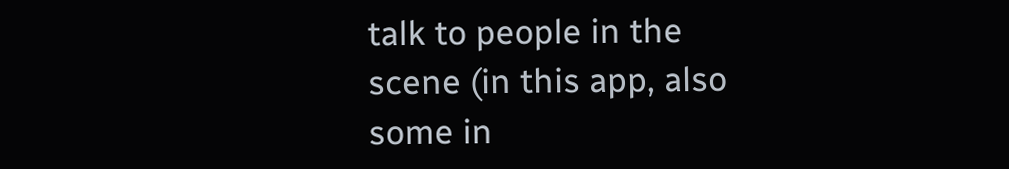talk to people in the scene (in this app, also some in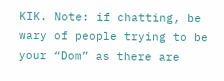KIK. Note: if chatting, be wary of people trying to be your “Dom” as there are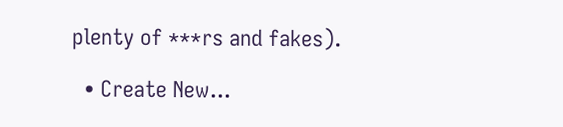plenty of ***rs and fakes).

  • Create New...